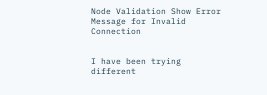Node Validation Show Error Message for Invalid Connection


I have been trying different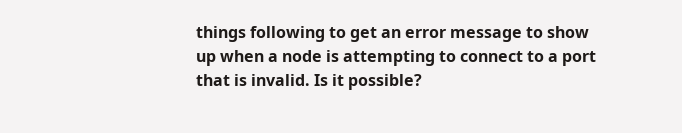things following to get an error message to show up when a node is attempting to connect to a port that is invalid. Is it possible?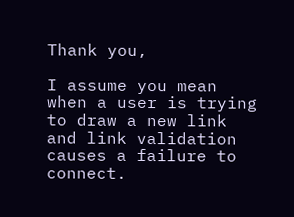Thank you,

I assume you mean when a user is trying to draw a new link and link validation causes a failure to connect.